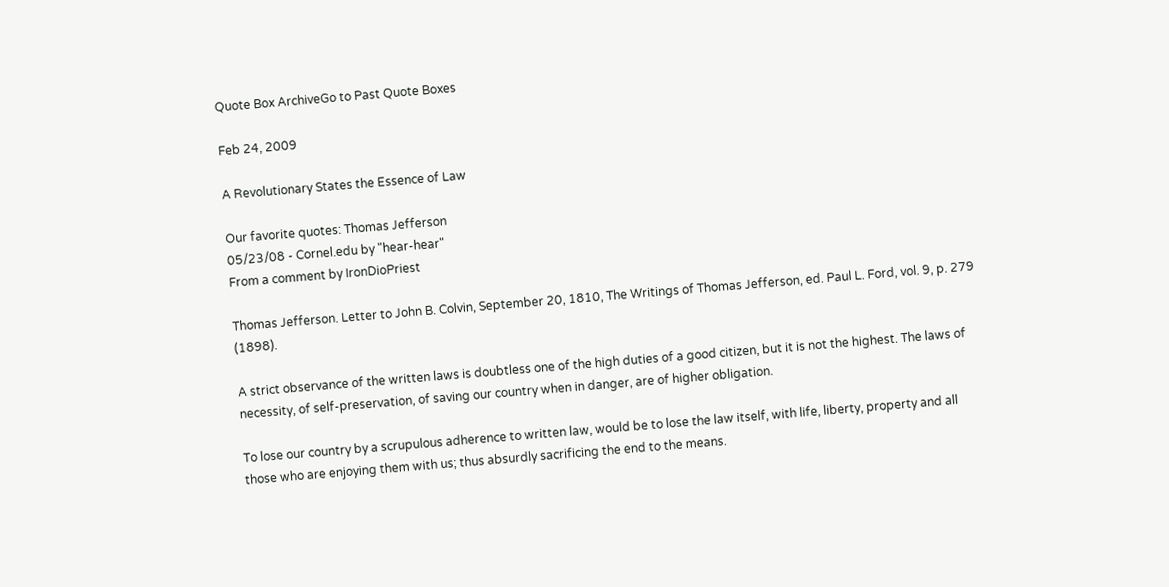Quote Box ArchiveGo to Past Quote Boxes

Feb 24, 2009

A Revolutionary States the Essence of Law

Our favorite quotes: Thomas Jefferson
05/23/08 - Cornel.edu by "hear-hear"
From a comment by IronDioPriest

Thomas Jefferson. Letter to John B. Colvin, September 20, 1810, The Writings of Thomas Jefferson, ed. Paul L. Ford, vol. 9, p. 279 (1898).

A strict observance of the written laws is doubtless one of the high duties of a good citizen, but it is not the highest. The laws of necessity, of self-preservation, of saving our country when in danger, are of higher obligation.

To lose our country by a scrupulous adherence to written law, would be to lose the law itself, with life, liberty, property and all those who are enjoying them with us; thus absurdly sacrificing the end to the means.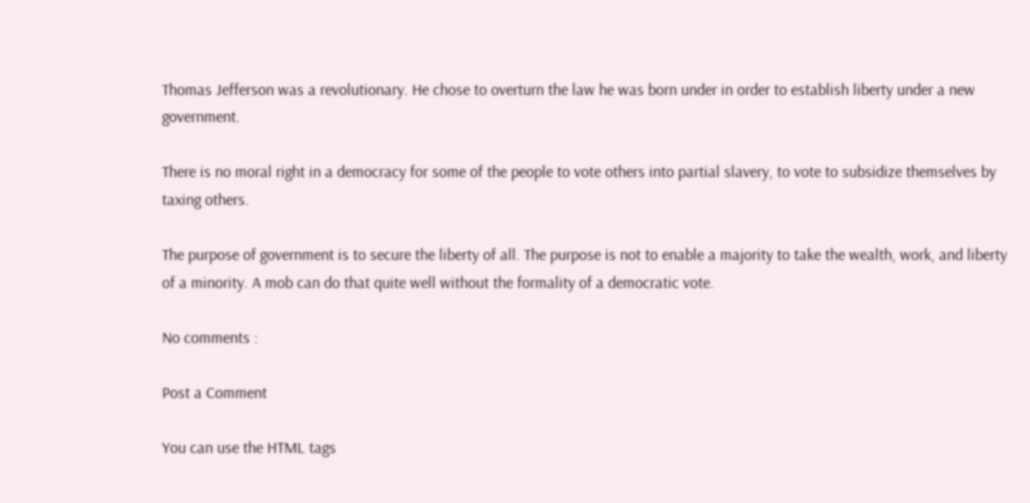Thomas Jefferson was a revolutionary. He chose to overturn the law he was born under in order to establish liberty under a new government.

There is no moral right in a democracy for some of the people to vote others into partial slavery, to vote to subsidize themselves by taxing others.

The purpose of government is to secure the liberty of all. The purpose is not to enable a majority to take the wealth, work, and liberty of a minority. A mob can do that quite well without the formality of a democratic vote.

No comments :

Post a Comment

You can use the HTML tags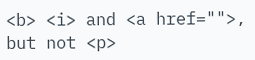<b> <i> and <a href="">, but not <p>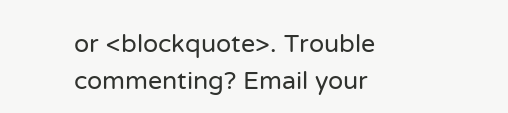or <blockquote>. Trouble commenting? Email your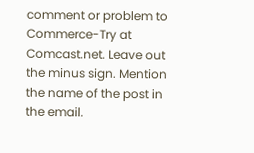comment or problem to Commerce-Try at Comcast.net. Leave out the minus sign. Mention the name of the post in the email.